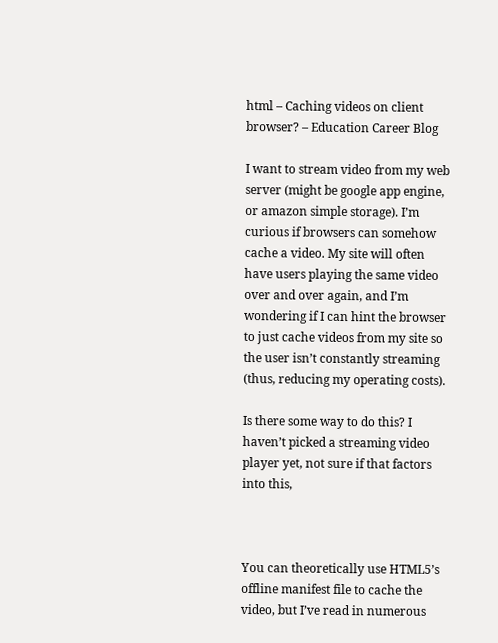html – Caching videos on client browser? – Education Career Blog

I want to stream video from my web server (might be google app engine, or amazon simple storage). I’m curious if browsers can somehow cache a video. My site will often have users playing the same video over and over again, and I’m wondering if I can hint the browser to just cache videos from my site so the user isn’t constantly streaming (thus, reducing my operating costs).

Is there some way to do this? I haven’t picked a streaming video player yet, not sure if that factors into this,



You can theoretically use HTML5’s offline manifest file to cache the video, but I’ve read in numerous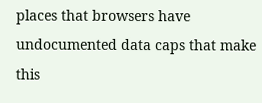places that browsers have undocumented data caps that make this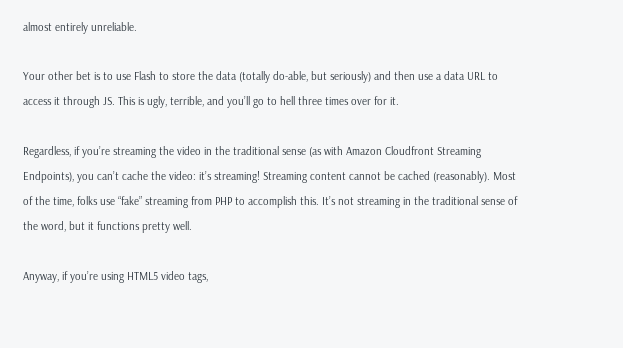almost entirely unreliable.

Your other bet is to use Flash to store the data (totally do-able, but seriously) and then use a data URL to access it through JS. This is ugly, terrible, and you’ll go to hell three times over for it.

Regardless, if you’re streaming the video in the traditional sense (as with Amazon Cloudfront Streaming Endpoints), you can’t cache the video: it’s streaming! Streaming content cannot be cached (reasonably). Most of the time, folks use “fake” streaming from PHP to accomplish this. It’s not streaming in the traditional sense of the word, but it functions pretty well.

Anyway, if you’re using HTML5 video tags,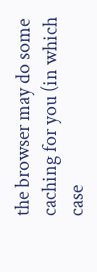the browser may do some caching for you (in which case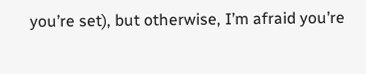you’re set), but otherwise, I’m afraid you’re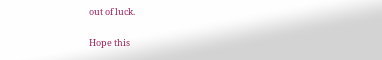out of luck.

Hope this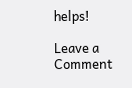helps!

Leave a Comment